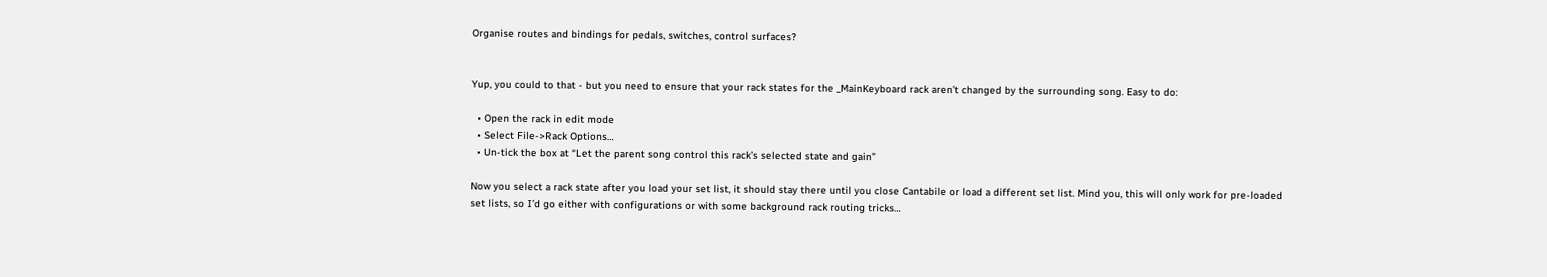Organise routes and bindings for pedals, switches, control surfaces?


Yup, you could to that - but you need to ensure that your rack states for the _MainKeyboard rack aren’t changed by the surrounding song. Easy to do:

  • Open the rack in edit mode
  • Select File->Rack Options…
  • Un-tick the box at “Let the parent song control this rack’s selected state and gain”

Now you select a rack state after you load your set list, it should stay there until you close Cantabile or load a different set list. Mind you, this will only work for pre-loaded set lists, so I’d go either with configurations or with some background rack routing tricks…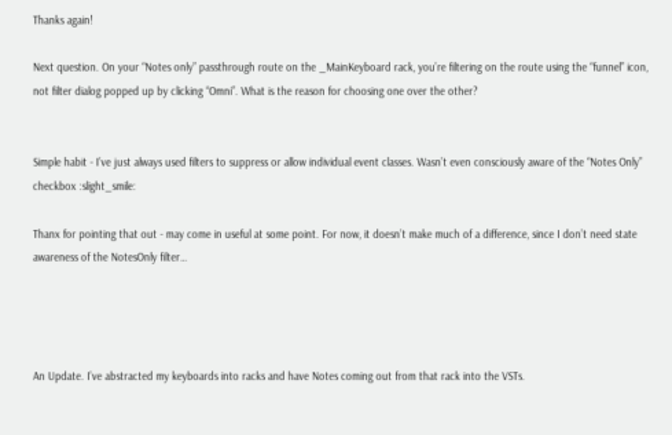Thanks again!

Next question. On your “Notes only” passthrough route on the _MainKeyboard rack, you’re filtering on the route using the “funnel” icon, not filter dialog popped up by clicking “Omni”. What is the reason for choosing one over the other?


Simple habit - I’ve just always used filters to suppress or allow individual event classes. Wasn’t even consciously aware of the “Notes Only” checkbox :slight_smile:

Thanx for pointing that out - may come in useful at some point. For now, it doesn’t make much of a difference, since I don’t need state awareness of the NotesOnly filter…




An Update. I’ve abstracted my keyboards into racks and have Notes coming out from that rack into the VSTs.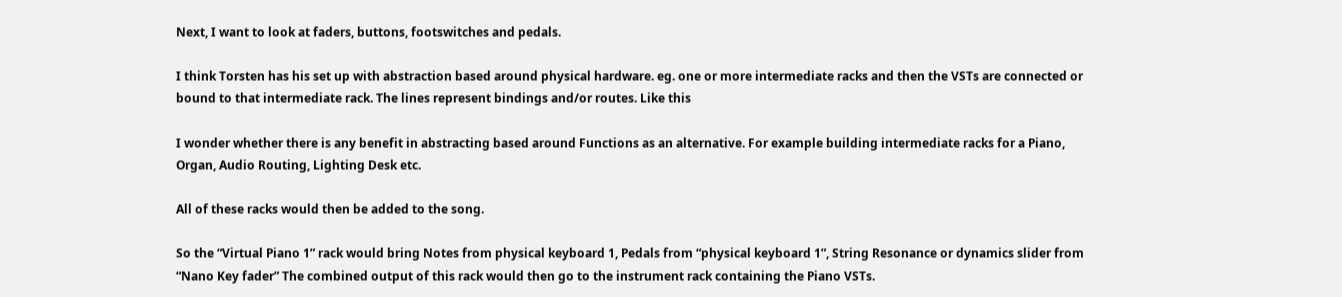Next, I want to look at faders, buttons, footswitches and pedals.

I think Torsten has his set up with abstraction based around physical hardware. eg. one or more intermediate racks and then the VSTs are connected or bound to that intermediate rack. The lines represent bindings and/or routes. Like this

I wonder whether there is any benefit in abstracting based around Functions as an alternative. For example building intermediate racks for a Piano, Organ, Audio Routing, Lighting Desk etc.

All of these racks would then be added to the song.

So the “Virtual Piano 1” rack would bring Notes from physical keyboard 1, Pedals from “physical keyboard 1”, String Resonance or dynamics slider from “Nano Key fader” The combined output of this rack would then go to the instrument rack containing the Piano VSTs.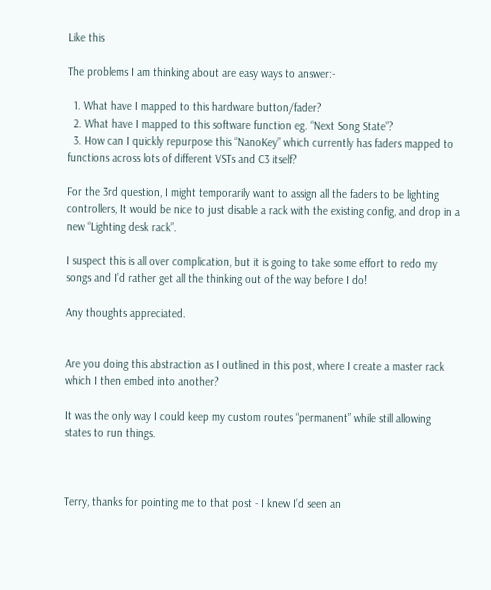Like this

The problems I am thinking about are easy ways to answer:-

  1. What have I mapped to this hardware button/fader?
  2. What have I mapped to this software function eg. “Next Song State”?
  3. How can I quickly repurpose this “NanoKey” which currently has faders mapped to functions across lots of different VSTs and C3 itself?

For the 3rd question, I might temporarily want to assign all the faders to be lighting controllers, It would be nice to just disable a rack with the existing config, and drop in a new “Lighting desk rack”.

I suspect this is all over complication, but it is going to take some effort to redo my songs and I’d rather get all the thinking out of the way before I do!

Any thoughts appreciated.


Are you doing this abstraction as I outlined in this post, where I create a master rack which I then embed into another?

It was the only way I could keep my custom routes “permanent” while still allowing states to run things.



Terry, thanks for pointing me to that post - I knew I’d seen an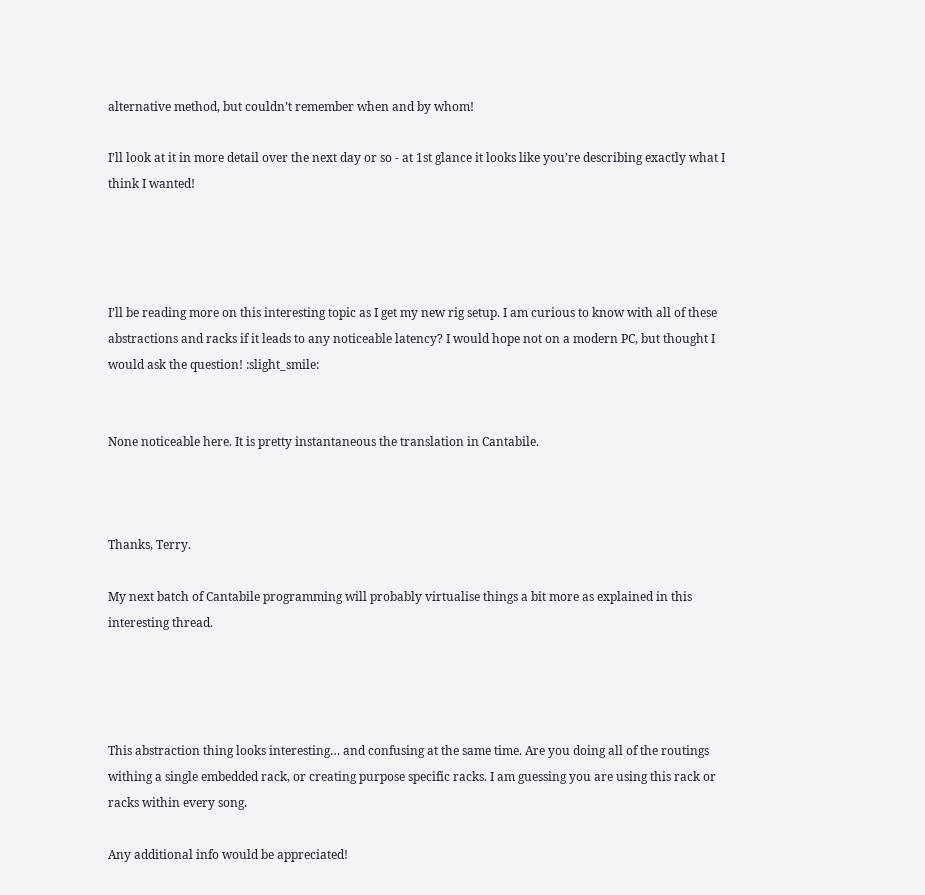alternative method, but couldn’t remember when and by whom!

I’ll look at it in more detail over the next day or so - at 1st glance it looks like you’re describing exactly what I think I wanted!




I’ll be reading more on this interesting topic as I get my new rig setup. I am curious to know with all of these abstractions and racks if it leads to any noticeable latency? I would hope not on a modern PC, but thought I would ask the question! :slight_smile:


None noticeable here. It is pretty instantaneous the translation in Cantabile.



Thanks, Terry.

My next batch of Cantabile programming will probably virtualise things a bit more as explained in this interesting thread.




This abstraction thing looks interesting… and confusing at the same time. Are you doing all of the routings withing a single embedded rack, or creating purpose specific racks. I am guessing you are using this rack or racks within every song.

Any additional info would be appreciated!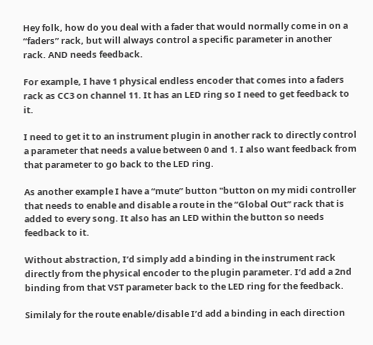Hey folk, how do you deal with a fader that would normally come in on a “faders” rack, but will always control a specific parameter in another rack. AND needs feedback.

For example, I have 1 physical endless encoder that comes into a faders rack as CC3 on channel 11. It has an LED ring so I need to get feedback to it.

I need to get it to an instrument plugin in another rack to directly control a parameter that needs a value between 0 and 1. I also want feedback from that parameter to go back to the LED ring.

As another example I have a “mute” button "button on my midi controller that needs to enable and disable a route in the “Global Out” rack that is added to every song. It also has an LED within the button so needs feedback to it.

Without abstraction, I’d simply add a binding in the instrument rack directly from the physical encoder to the plugin parameter. I’d add a 2nd binding from that VST parameter back to the LED ring for the feedback.

Similaly for the route enable/disable I’d add a binding in each direction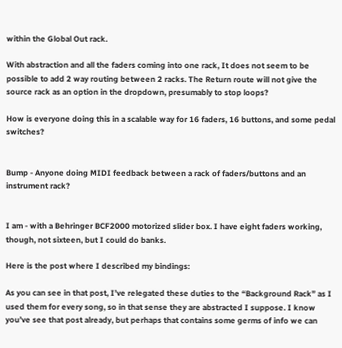within the Global Out rack.

With abstraction and all the faders coming into one rack, It does not seem to be possible to add 2 way routing between 2 racks. The Return route will not give the source rack as an option in the dropdown, presumably to stop loops?

How is everyone doing this in a scalable way for 16 faders, 16 buttons, and some pedal switches?


Bump - Anyone doing MIDI feedback between a rack of faders/buttons and an instrument rack?


I am - with a Behringer BCF2000 motorized slider box. I have eight faders working, though, not sixteen, but I could do banks.

Here is the post where I described my bindings:

As you can see in that post, I’ve relegated these duties to the “Background Rack” as I used them for every song, so in that sense they are abstracted I suppose. I know you’ve see that post already, but perhaps that contains some germs of info we can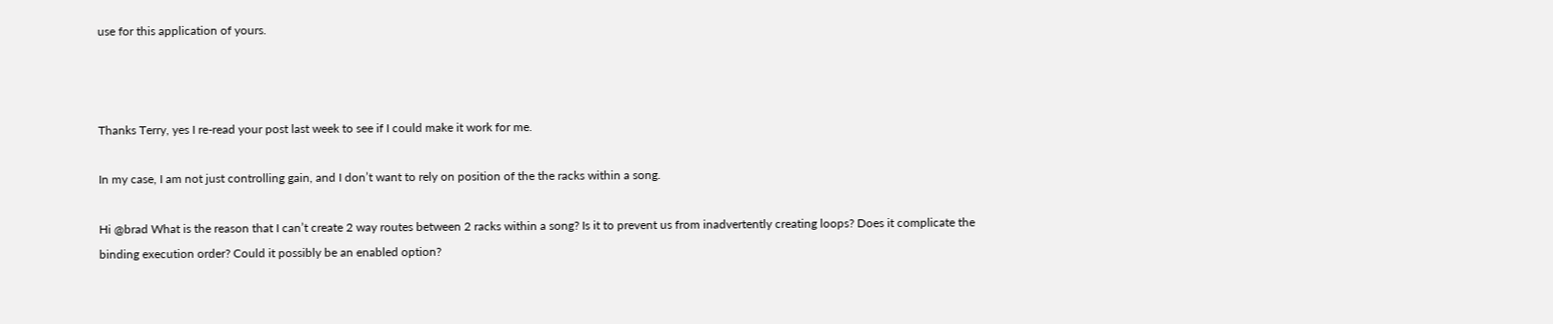use for this application of yours.



Thanks Terry, yes I re-read your post last week to see if I could make it work for me.

In my case, I am not just controlling gain, and I don’t want to rely on position of the the racks within a song.

Hi @brad What is the reason that I can’t create 2 way routes between 2 racks within a song? Is it to prevent us from inadvertently creating loops? Does it complicate the binding execution order? Could it possibly be an enabled option?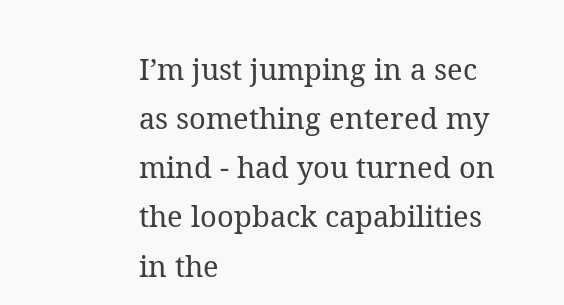I’m just jumping in a sec as something entered my mind - had you turned on the loopback capabilities in the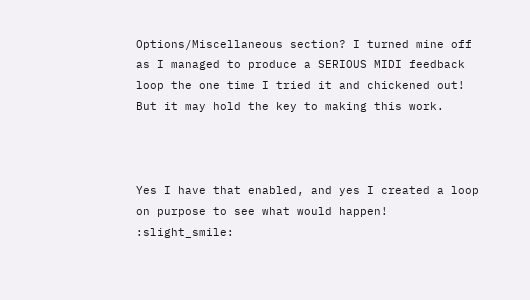Options/Miscellaneous section? I turned mine off as I managed to produce a SERIOUS MIDI feedback loop the one time I tried it and chickened out! But it may hold the key to making this work.



Yes I have that enabled, and yes I created a loop on purpose to see what would happen! :slight_smile: